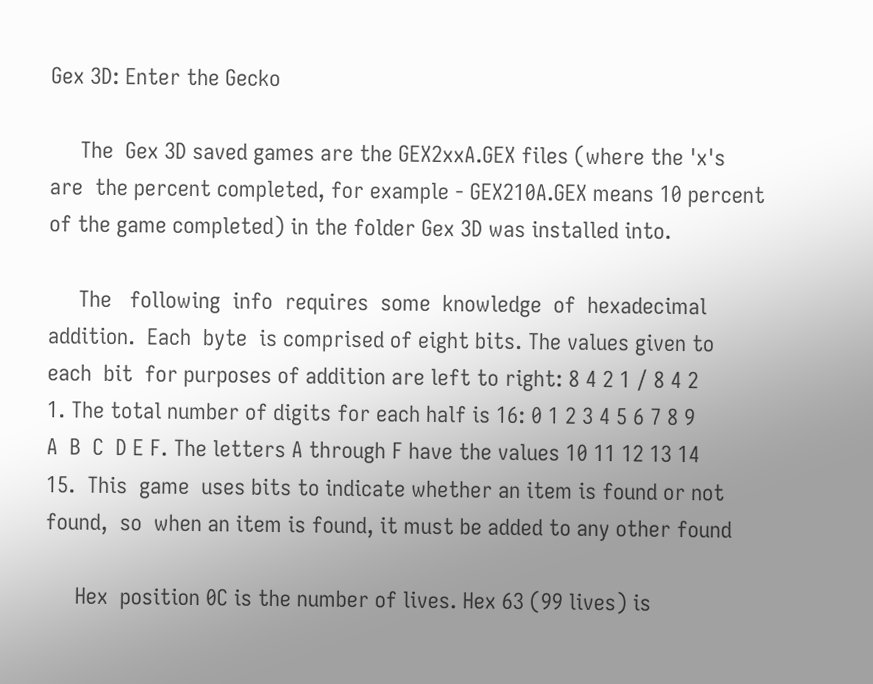Gex 3D: Enter the Gecko

     The  Gex 3D saved games are the GEX2xxA.GEX files (where the 'x's
are  the percent completed, for example - GEX210A.GEX means 10 percent
of the game completed) in the folder Gex 3D was installed into.

     The   following  info  requires  some  knowledge  of  hexadecimal
addition.  Each  byte  is comprised of eight bits. The values given to
each  bit  for purposes of addition are left to right: 8 4 2 1 / 8 4 2
1. The total number of digits for each half is 16: 0 1 2 3 4 5 6 7 8 9
A  B  C  D E F. The letters A through F have the values 10 11 12 13 14
15.  This  game  uses bits to indicate whether an item is found or not
found,  so  when an item is found, it must be added to any other found

     Hex  position 0C is the number of lives. Hex 63 (99 lives) is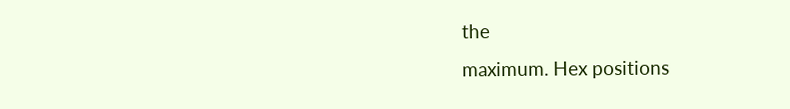the
maximum. Hex positions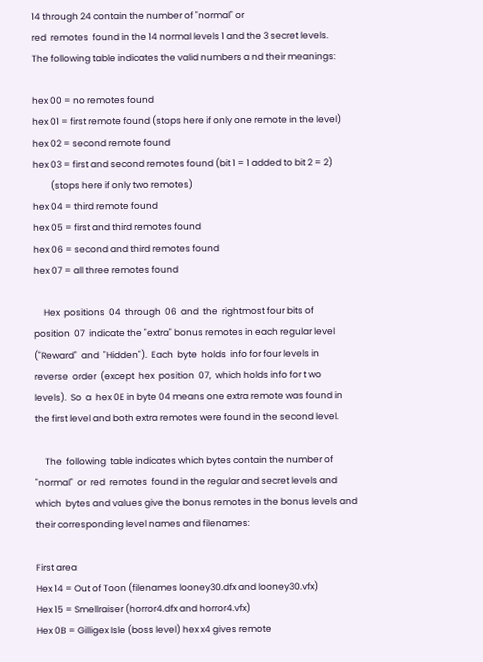14 through 24 contain the number of "normal" or
red  remotes  found in the 14 normal levels 1 and the 3 secret levels.
The following table indicates the valid numbers a nd their meanings:

hex 00 = no remotes found
hex 01 = first remote found (stops here if only one remote in the level)
hex 02 = second remote found
hex 03 = first and second remotes found (bit 1 = 1 added to bit 2 = 2)
         (stops here if only two remotes)
hex 04 = third remote found
hex 05 = first and third remotes found
hex 06 = second and third remotes found
hex 07 = all three remotes found

     Hex  positions  04  through  06  and  the  rightmost four bits of
position  07  indicate the "extra" bonus remotes in each regular level
("Reward"  and  "Hidden").  Each  byte  holds  info for four levels in
reverse  order  (except  hex  position  07,  which holds info for t wo
levels).  So  a  hex 0E in byte 04 means one extra remote was found in
the first level and both extra remotes were found in the second level.

     The  following  table indicates which bytes contain the number of
"normal"  or  red  remotes  found in the regular and secret levels and
which  bytes and values give the bonus remotes in the bonus levels and
their corresponding level names and filenames:

First area
Hex 14 = Out of Toon (filenames looney30.dfx and looney30.vfx)
Hex 15 = Smellraiser (horror4.dfx and horror4.vfx)
Hex 0B = Gilligex Isle (boss level) hex x4 gives remote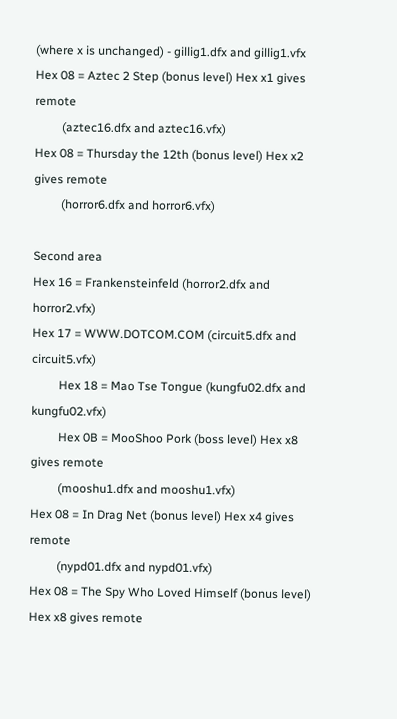(where x is unchanged) - gillig1.dfx and gillig1.vfx
Hex 08 = Aztec 2 Step (bonus level) Hex x1 gives remote
         (aztec16.dfx and aztec16.vfx)
Hex 08 = Thursday the 12th (bonus level) Hex x2 gives remote
         (horror6.dfx and horror6.vfx)

Second area
Hex 16 = Frankensteinfeld (horror2.dfx and horror2.vfx)
Hex 17 = WWW.DOTCOM.COM (circuit5.dfx and circuit5.vfx)
         Hex 18 = Mao Tse Tongue (kungfu02.dfx and kungfu02.vfx)
         Hex 0B = MooShoo Pork (boss level) Hex x8 gives remote
         (mooshu1.dfx and mooshu1.vfx)
Hex 08 = In Drag Net (bonus level) Hex x4 gives remote
         (nypd01.dfx and nypd01.vfx)
Hex 08 = The Spy Who Loved Himself (bonus level) Hex x8 gives remote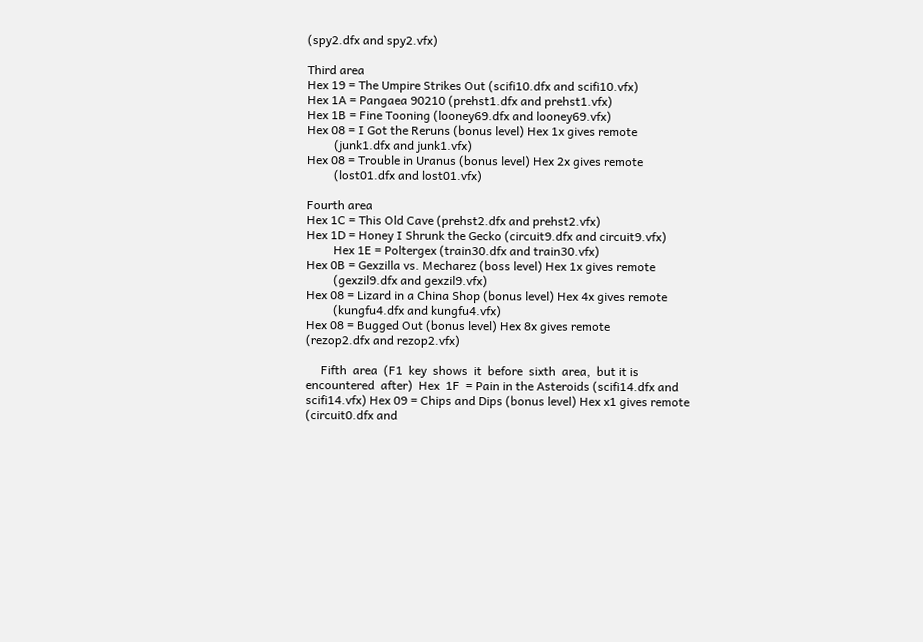(spy2.dfx and spy2.vfx)

Third area
Hex 19 = The Umpire Strikes Out (scifi10.dfx and scifi10.vfx)
Hex 1A = Pangaea 90210 (prehst1.dfx and prehst1.vfx)
Hex 1B = Fine Tooning (looney69.dfx and looney69.vfx)
Hex 08 = I Got the Reruns (bonus level) Hex 1x gives remote
         (junk1.dfx and junk1.vfx)
Hex 08 = Trouble in Uranus (bonus level) Hex 2x gives remote
         (lost01.dfx and lost01.vfx)

Fourth area
Hex 1C = This Old Cave (prehst2.dfx and prehst2.vfx)
Hex 1D = Honey I Shrunk the Gecko (circuit9.dfx and circuit9.vfx)
         Hex 1E = Poltergex (train30.dfx and train30.vfx)
Hex 0B = Gexzilla vs. Mecharez (boss level) Hex 1x gives remote
         (gexzil9.dfx and gexzil9.vfx)
Hex 08 = Lizard in a China Shop (bonus level) Hex 4x gives remote
         (kungfu4.dfx and kungfu4.vfx)
Hex 08 = Bugged Out (bonus level) Hex 8x gives remote
(rezop2.dfx and rezop2.vfx)

     Fifth  area  (F1  key  shows  it  before  sixth  area,  but it is
encountered  after)  Hex  1F  = Pain in the Asteroids (scifi14.dfx and
scifi14.vfx) Hex 09 = Chips and Dips (bonus level) Hex x1 gives remote
(circuit0.dfx and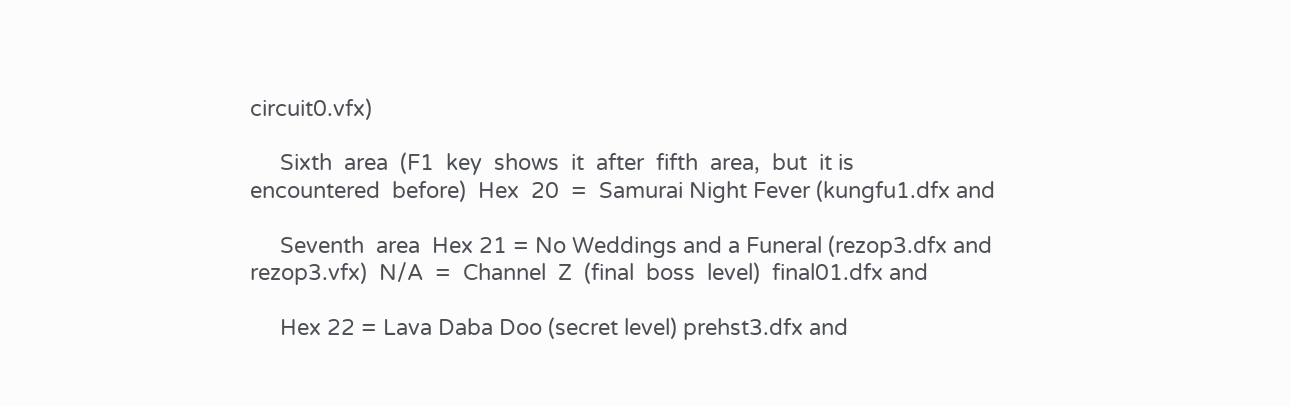circuit0.vfx)

     Sixth  area  (F1  key  shows  it  after  fifth  area,  but  it is
encountered  before)  Hex  20  =  Samurai Night Fever (kungfu1.dfx and

     Seventh  area  Hex 21 = No Weddings and a Funeral (rezop3.dfx and
rezop3.vfx)  N/A  =  Channel  Z  (final  boss  level)  final01.dfx and

     Hex 22 = Lava Daba Doo (secret level) prehst3.dfx and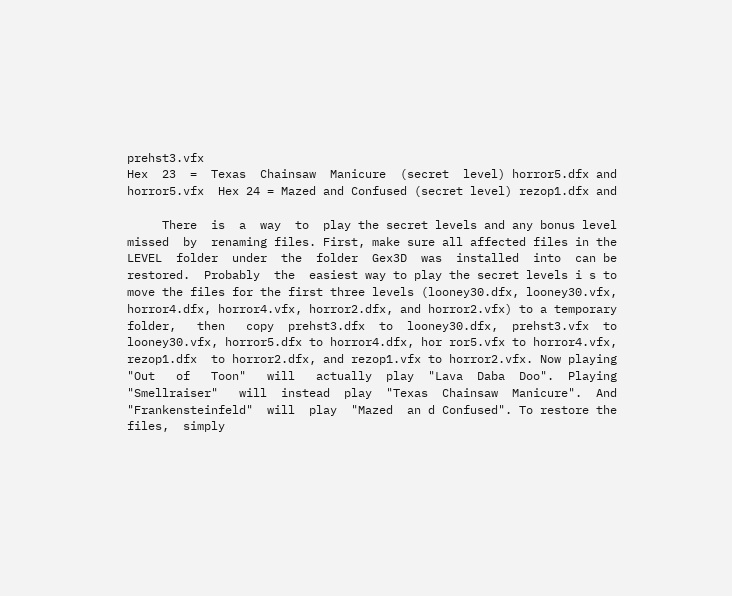prehst3.vfx
Hex  23  =  Texas  Chainsaw  Manicure  (secret  level) horror5.dfx and
horror5.vfx  Hex 24 = Mazed and Confused (secret level) rezop1.dfx and

     There  is  a  way  to  play the secret levels and any bonus level
missed  by  renaming files. First, make sure all affected files in the
LEVEL  folder  under  the  folder  Gex3D  was  installed  into  can be
restored.  Probably  the  easiest way to play the secret levels i s to
move the files for the first three levels (looney30.dfx, looney30.vfx,
horror4.dfx, horror4.vfx, horror2.dfx, and horror2.vfx) to a temporary
folder,   then   copy  prehst3.dfx  to  looney30.dfx,  prehst3.vfx  to
looney30.vfx, horror5.dfx to horror4.dfx, hor ror5.vfx to horror4.vfx,
rezop1.dfx  to horror2.dfx, and rezop1.vfx to horror2.vfx. Now playing
"Out   of   Toon"   will   actually  play  "Lava  Daba  Doo".  Playing
"Smellraiser"   will  instead  play  "Texas  Chainsaw  Manicure".  And
"Frankensteinfeld"  will  play  "Mazed  an d Confused". To restore the
files,  simply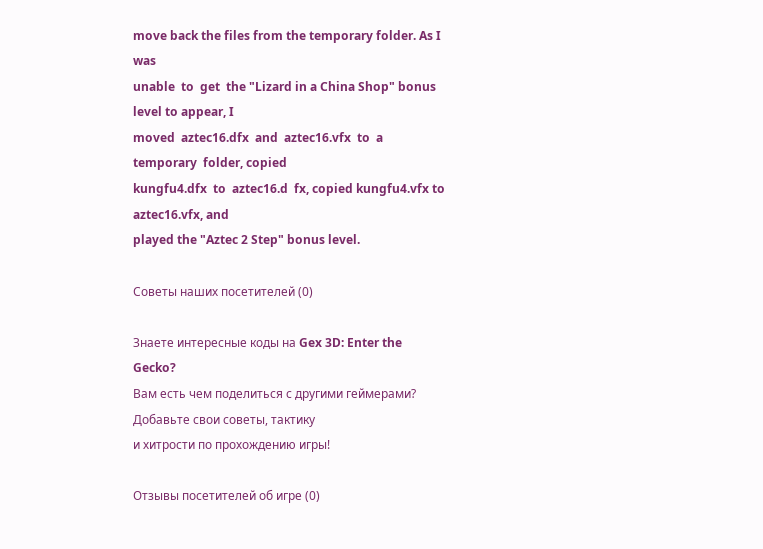move back the files from the temporary folder. As I was
unable  to  get  the "Lizard in a China Shop" bonus level to appear, I
moved  aztec16.dfx  and  aztec16.vfx  to  a  temporary  folder, copied
kungfu4.dfx  to  aztec16.d  fx, copied kungfu4.vfx to aztec16.vfx, and
played the "Aztec 2 Step" bonus level.

Советы наших посетителей (0)

Знаете интересные коды на Gex 3D: Enter the Gecko?
Вам есть чем поделиться с другими геймерами?
Добавьте свои советы, тактику
и хитрости по прохождению игры!

Отзывы посетителей об игре (0)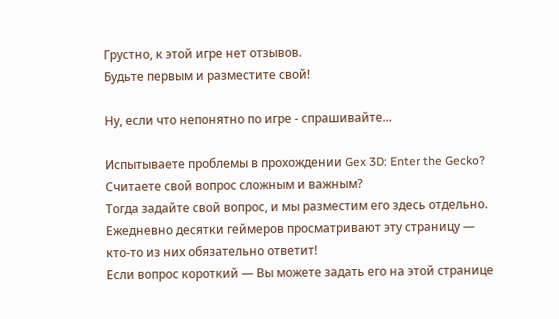Грустно, к этой игре нет отзывов.
Будьте первым и разместите свой!

Ну, если что непонятно по игре - спрашивайте...

Испытываете проблемы в прохождении Gex 3D: Enter the Gecko?
Считаете свой вопрос сложным и важным?
Тогда задайте свой вопрос, и мы разместим его здесь отдельно.
Ежедневно десятки геймеров просматривают эту страницу —
кто-то из них обязательно ответит!
Если вопрос короткий — Вы можете задать его на этой странице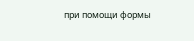при помощи формы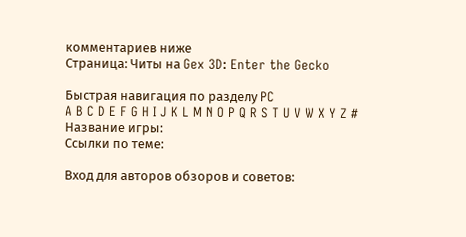комментариев ниже
Страница: Читы на Gex 3D: Enter the Gecko

Быстрая навигация по разделу PC
A B C D E F G H I J K L M N O P Q R S T U V W X Y Z #
Название игры:
Ссылки по теме:

Вход для авторов обзоров и советов: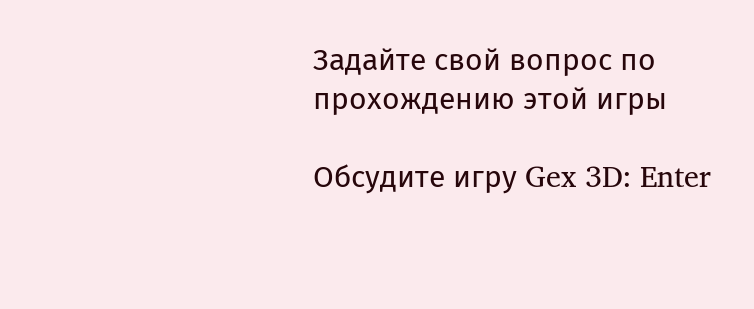Задайте свой вопрос по прохождению этой игры

Обсудите игру Gex 3D: Enter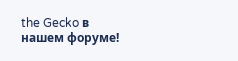the Gecko в нашем форуме!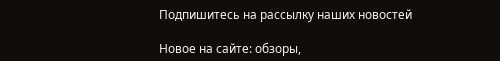Подпишитесь на рассылку наших новостей

Новое на сайте: обзоры,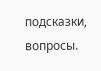подсказки, вопросы.